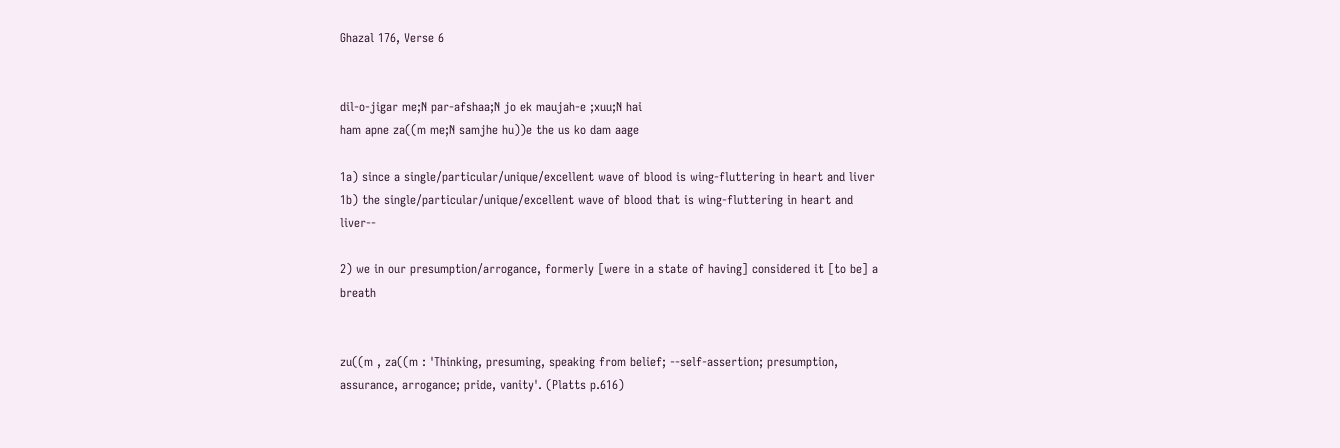Ghazal 176, Verse 6


dil-o-jigar me;N par-afshaa;N jo ek maujah-e ;xuu;N hai
ham apne za((m me;N samjhe hu))e the us ko dam aage

1a) since a single/particular/unique/excellent wave of blood is wing-fluttering in heart and liver
1b) the single/particular/unique/excellent wave of blood that is wing-fluttering in heart and liver--

2) we in our presumption/arrogance, formerly [were in a state of having] considered it [to be] a breath


zu((m , za((m : 'Thinking, presuming, speaking from belief; --self-assertion; presumption, assurance, arrogance; pride, vanity'. (Platts p.616)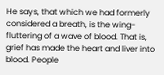He says, that which we had formerly considered a breath, is the wing-fluttering of a wave of blood. That is, grief has made the heart and liver into blood. People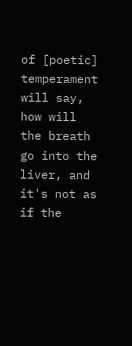of [poetic] temperament will say, how will the breath go into the liver, and it's not as if the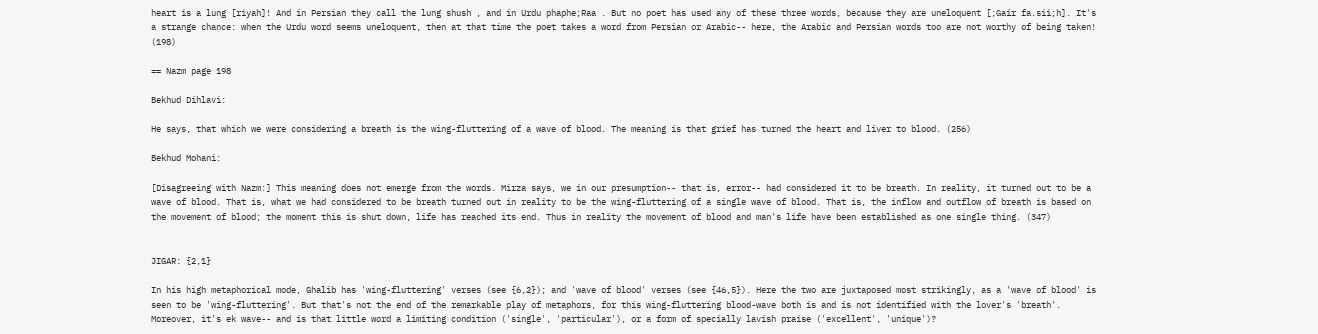heart is a lung [riyah]! And in Persian they call the lung shush , and in Urdu phaphe;Raa . But no poet has used any of these three words, because they are uneloquent [;Gair fa.sii;h]. It's a strange chance: when the Urdu word seems uneloquent, then at that time the poet takes a word from Persian or Arabic-- here, the Arabic and Persian words too are not worthy of being taken! (198)

== Nazm page 198

Bekhud Dihlavi:

He says, that which we were considering a breath is the wing-fluttering of a wave of blood. The meaning is that grief has turned the heart and liver to blood. (256)

Bekhud Mohani:

[Disagreeing with Nazm:] This meaning does not emerge from the words. Mirza says, we in our presumption-- that is, error-- had considered it to be breath. In reality, it turned out to be a wave of blood. That is, what we had considered to be breath turned out in reality to be the wing-fluttering of a single wave of blood. That is, the inflow and outflow of breath is based on the movement of blood; the moment this is shut down, life has reached its end. Thus in reality the movement of blood and man's life have been established as one single thing. (347)


JIGAR: {2,1}

In his high metaphorical mode, Ghalib has 'wing-fluttering' verses (see {6,2}); and 'wave of blood' verses (see {46,5}). Here the two are juxtaposed most strikingly, as a 'wave of blood' is seen to be 'wing-fluttering'. But that's not the end of the remarkable play of metaphors, for this wing-fluttering blood-wave both is and is not identified with the lover's 'breath'. Moreover, it's ek wave-- and is that little word a limiting condition ('single', 'particular'), or a form of specially lavish praise ('excellent', 'unique')?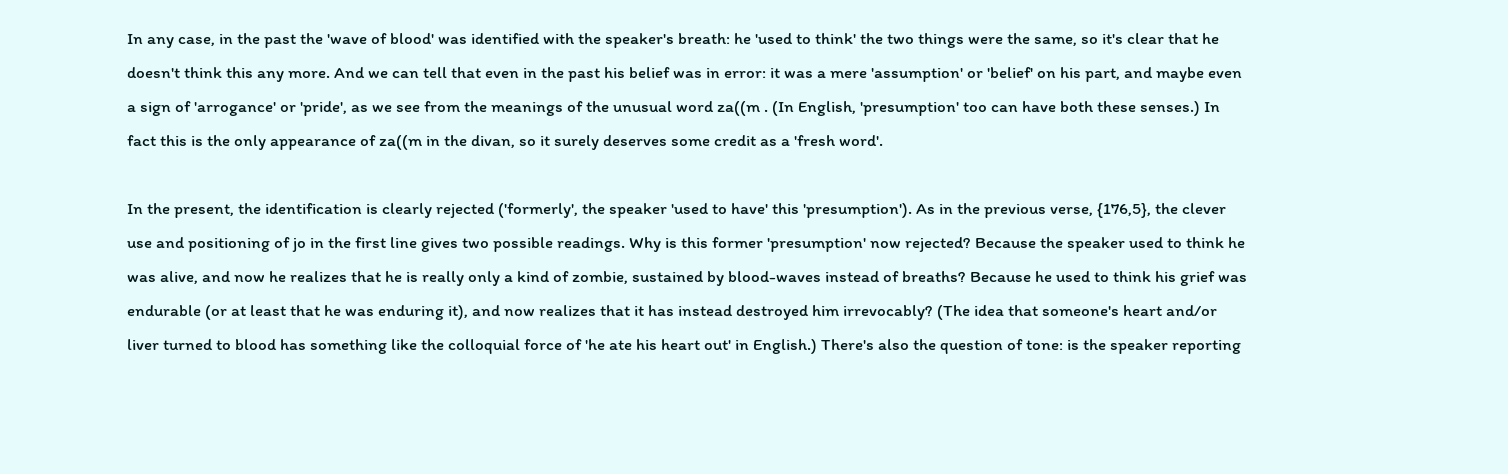In any case, in the past the 'wave of blood' was identified with the speaker's breath: he 'used to think' the two things were the same, so it's clear that he doesn't think this any more. And we can tell that even in the past his belief was in error: it was a mere 'assumption' or 'belief' on his part, and maybe even a sign of 'arrogance' or 'pride', as we see from the meanings of the unusual word za((m . (In English, 'presumption' too can have both these senses.) In fact this is the only appearance of za((m in the divan, so it surely deserves some credit as a 'fresh word'.

In the present, the identification is clearly rejected ('formerly', the speaker 'used to have' this 'presumption'). As in the previous verse, {176,5}, the clever use and positioning of jo in the first line gives two possible readings. Why is this former 'presumption' now rejected? Because the speaker used to think he was alive, and now he realizes that he is really only a kind of zombie, sustained by blood-waves instead of breaths? Because he used to think his grief was endurable (or at least that he was enduring it), and now realizes that it has instead destroyed him irrevocably? (The idea that someone's heart and/or liver turned to blood has something like the colloquial force of 'he ate his heart out' in English.) There's also the question of tone: is the speaker reporting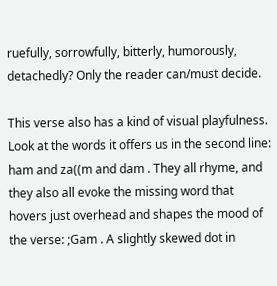ruefully, sorrowfully, bitterly, humorously, detachedly? Only the reader can/must decide.

This verse also has a kind of visual playfulness. Look at the words it offers us in the second line: ham and za((m and dam . They all rhyme, and they also all evoke the missing word that hovers just overhead and shapes the mood of the verse: ;Gam . A slightly skewed dot in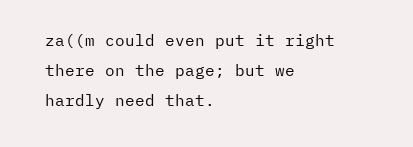za((m could even put it right there on the page; but we hardly need that.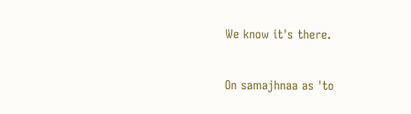We know it's there.

On samajhnaa as 'to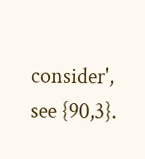consider', see {90,3}.